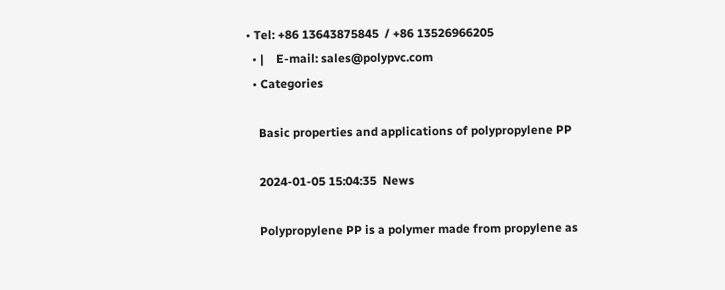• Tel: +86 13643875845  / +86 13526966205
  • |    E-mail: sales@polypvc.com
  • Categories

    Basic properties and applications of polypropylene PP

    2024-01-05 15:04:35  News

    Polypropylene PP is a polymer made from propylene as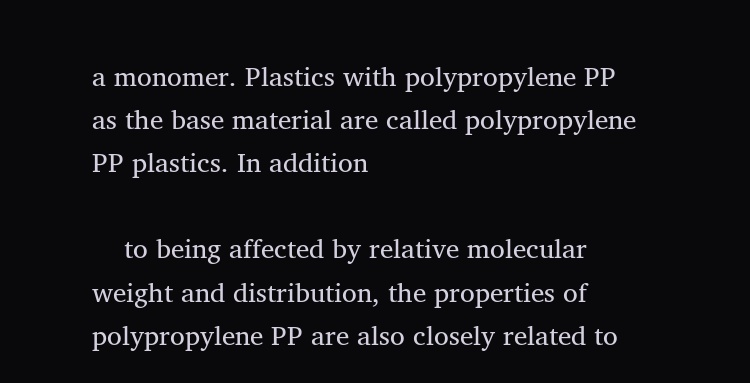a monomer. Plastics with polypropylene PP as the base material are called polypropylene PP plastics. In addition

    to being affected by relative molecular weight and distribution, the properties of polypropylene PP are also closely related to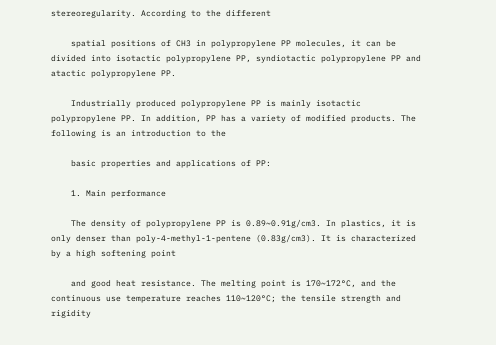stereoregularity. According to the different

    spatial positions of CH3 in polypropylene PP molecules, it can be divided into isotactic polypropylene PP, syndiotactic polypropylene PP and atactic polypropylene PP.

    Industrially produced polypropylene PP is mainly isotactic polypropylene PP. In addition, PP has a variety of modified products. The following is an introduction to the

    basic properties and applications of PP:

    1. Main performance

    The density of polypropylene PP is 0.89~0.91g/cm3. In plastics, it is only denser than poly-4-methyl-1-pentene (0.83g/cm3). It is characterized by a high softening point

    and good heat resistance. The melting point is 170~172°C, and the continuous use temperature reaches 110~120°C; the tensile strength and rigidity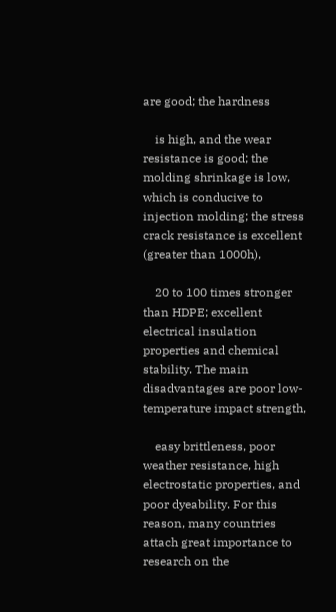are good; the hardness

    is high, and the wear resistance is good; the molding shrinkage is low, which is conducive to injection molding; the stress crack resistance is excellent (greater than 1000h),

    20 to 100 times stronger than HDPE; excellent electrical insulation properties and chemical stability. The main disadvantages are poor low-temperature impact strength,

    easy brittleness, poor weather resistance, high electrostatic properties, and poor dyeability. For this reason, many countries attach great importance to research on the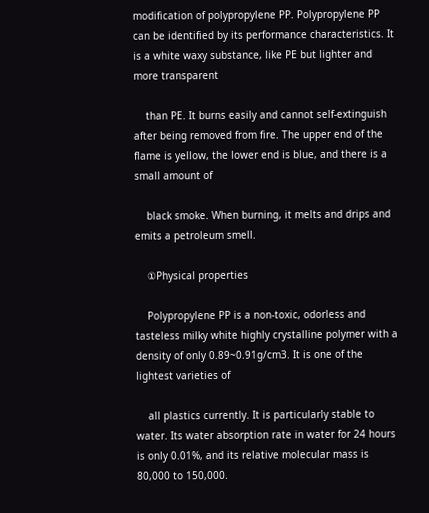modification of polypropylene PP. Polypropylene PP can be identified by its performance characteristics. It is a white waxy substance, like PE but lighter and more transparent

    than PE. It burns easily and cannot self-extinguish after being removed from fire. The upper end of the flame is yellow, the lower end is blue, and there is a small amount of

    black smoke. When burning, it melts and drips and emits a petroleum smell.

    ①Physical properties

    Polypropylene PP is a non-toxic, odorless and tasteless milky white highly crystalline polymer with a density of only 0.89~0.91g/cm3. It is one of the lightest varieties of

    all plastics currently. It is particularly stable to water. Its water absorption rate in water for 24 hours is only 0.01%, and its relative molecular mass is 80,000 to 150,000.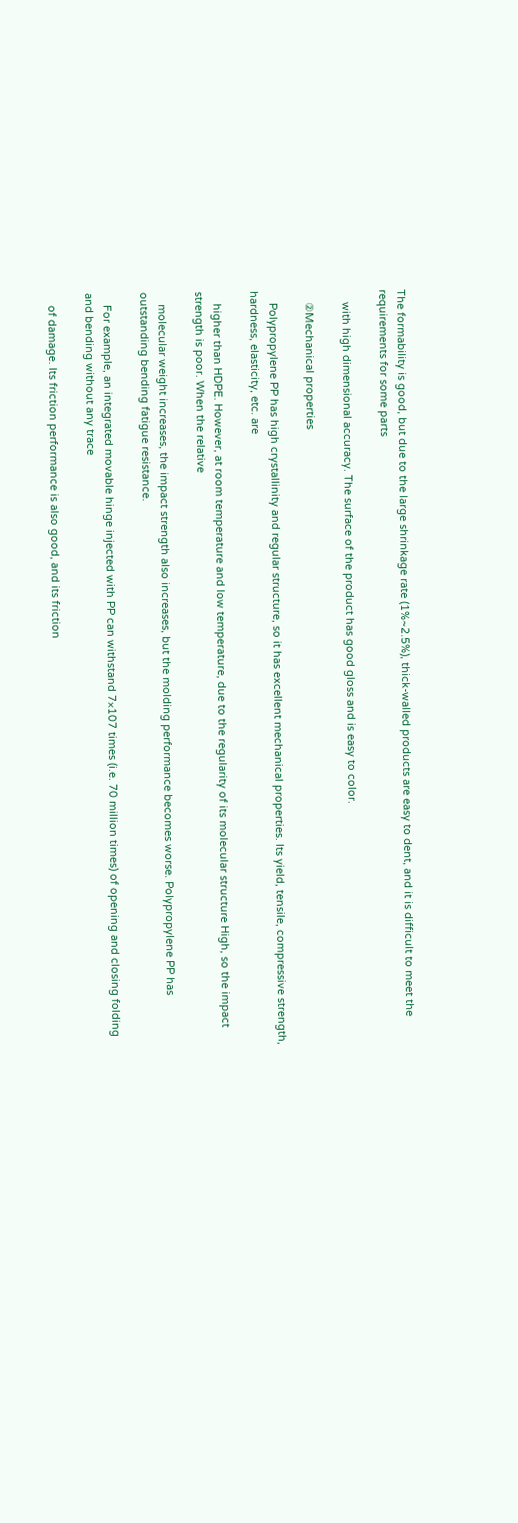The formability is good, but due to the large shrinkage rate (1%~2.5%), thick-walled products are easy to dent, and it is difficult to meet the requirements for some parts

    with high dimensional accuracy. The surface of the product has good gloss and is easy to color.

    ②Mechanical properties

    Polypropylene PP has high crystallinity and regular structure, so it has excellent mechanical properties. Its yield, tensile, compressive strength, hardness, elasticity, etc. are

    higher than HDPE. However, at room temperature and low temperature, due to the regularity of its molecular structure High, so the impact strength is poor. When the relative

    molecular weight increases, the impact strength also increases, but the molding performance becomes worse. Polypropylene PP has outstanding bending fatigue resistance.

    For example, an integrated movable hinge injected with PP can withstand 7×107 times (i.e. 70 million times) of opening and closing folding and bending without any trace

    of damage. Its friction performance is also good, and its friction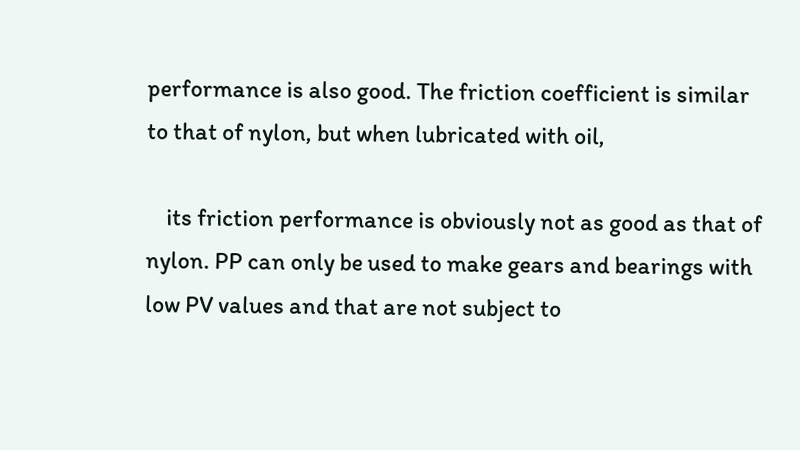performance is also good. The friction coefficient is similar to that of nylon, but when lubricated with oil,

    its friction performance is obviously not as good as that of nylon. PP can only be used to make gears and bearings with low PV values and that are not subject to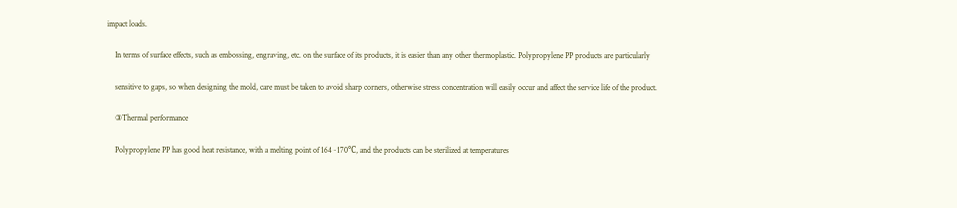impact loads.

    In terms of surface effects, such as embossing, engraving, etc. on the surface of its products, it is easier than any other thermoplastic. Polypropylene PP products are particularly

    sensitive to gaps, so when designing the mold, care must be taken to avoid sharp corners, otherwise stress concentration will easily occur and affect the service life of the product.

    ③Thermal performance

    Polypropylene PP has good heat resistance, with a melting point of 164~170℃, and the products can be sterilized at temperatures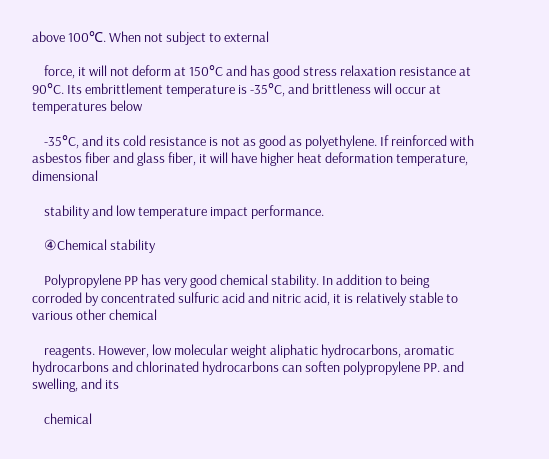above 100℃. When not subject to external

    force, it will not deform at 150°C and has good stress relaxation resistance at 90°C. Its embrittlement temperature is -35°C, and brittleness will occur at temperatures below

    -35°C, and its cold resistance is not as good as polyethylene. If reinforced with asbestos fiber and glass fiber, it will have higher heat deformation temperature, dimensional

    stability and low temperature impact performance.

    ④Chemical stability

    Polypropylene PP has very good chemical stability. In addition to being corroded by concentrated sulfuric acid and nitric acid, it is relatively stable to various other chemical

    reagents. However, low molecular weight aliphatic hydrocarbons, aromatic hydrocarbons and chlorinated hydrocarbons can soften polypropylene PP. and swelling, and its

    chemical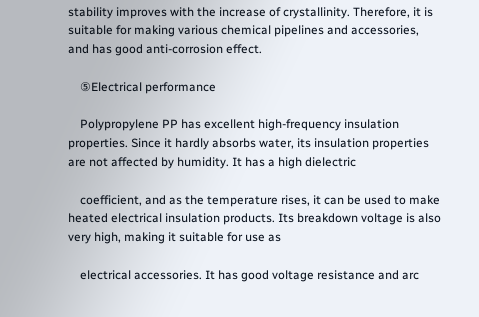stability improves with the increase of crystallinity. Therefore, it is suitable for making various chemical pipelines and accessories, and has good anti-corrosion effect.

    ⑤Electrical performance

    Polypropylene PP has excellent high-frequency insulation properties. Since it hardly absorbs water, its insulation properties are not affected by humidity. It has a high dielectric

    coefficient, and as the temperature rises, it can be used to make heated electrical insulation products. Its breakdown voltage is also very high, making it suitable for use as

    electrical accessories. It has good voltage resistance and arc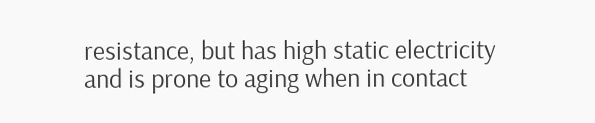resistance, but has high static electricity and is prone to aging when in contact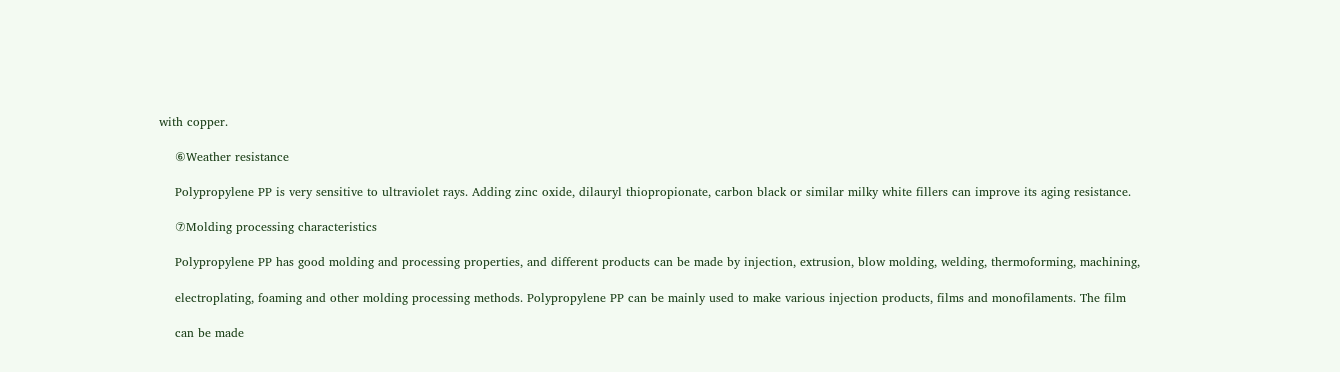with copper.

    ⑥Weather resistance

    Polypropylene PP is very sensitive to ultraviolet rays. Adding zinc oxide, dilauryl thiopropionate, carbon black or similar milky white fillers can improve its aging resistance.

    ⑦Molding processing characteristics

    Polypropylene PP has good molding and processing properties, and different products can be made by injection, extrusion, blow molding, welding, thermoforming, machining,

    electroplating, foaming and other molding processing methods. Polypropylene PP can be mainly used to make various injection products, films and monofilaments. The film

    can be made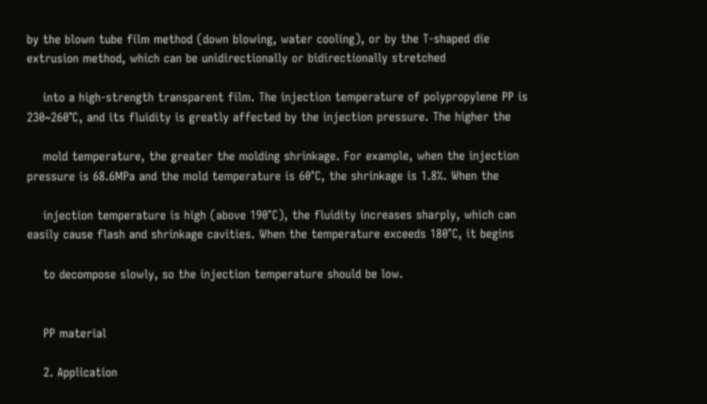by the blown tube film method (down blowing, water cooling), or by the T-shaped die extrusion method, which can be unidirectionally or bidirectionally stretched

    into a high-strength transparent film. The injection temperature of polypropylene PP is 230~260℃, and its fluidity is greatly affected by the injection pressure. The higher the

    mold temperature, the greater the molding shrinkage. For example, when the injection pressure is 68.6MPa and the mold temperature is 60°C, the shrinkage is 1.8%. When the

    injection temperature is high (above 190°C), the fluidity increases sharply, which can easily cause flash and shrinkage cavities. When the temperature exceeds 180°C, it begins

    to decompose slowly, so the injection temperature should be low.


    PP material

    2. Application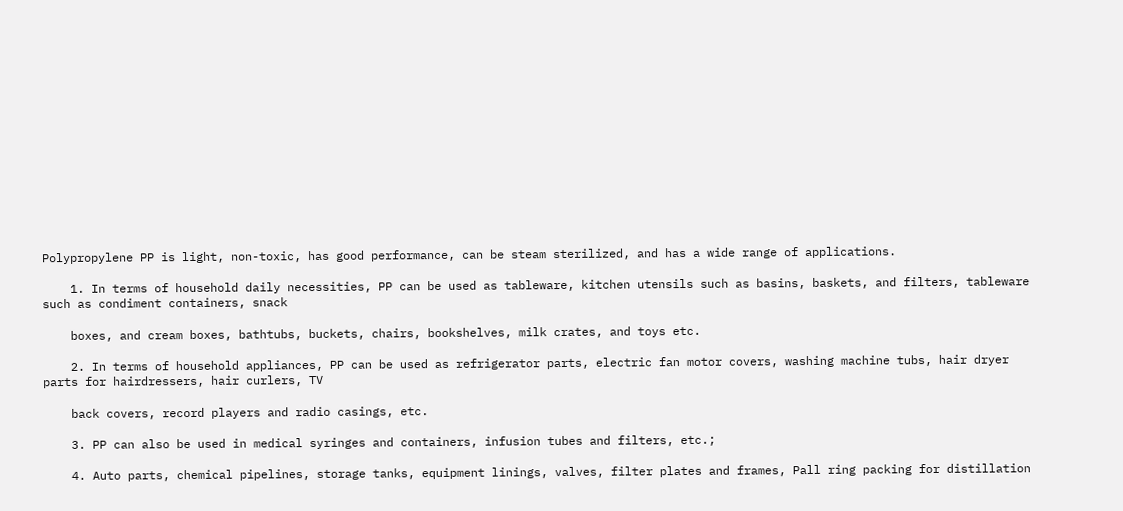Polypropylene PP is light, non-toxic, has good performance, can be steam sterilized, and has a wide range of applications.

    1. In terms of household daily necessities, PP can be used as tableware, kitchen utensils such as basins, baskets, and filters, tableware such as condiment containers, snack

    boxes, and cream boxes, bathtubs, buckets, chairs, bookshelves, milk crates, and toys etc.

    2. In terms of household appliances, PP can be used as refrigerator parts, electric fan motor covers, washing machine tubs, hair dryer parts for hairdressers, hair curlers, TV

    back covers, record players and radio casings, etc.

    3. PP can also be used in medical syringes and containers, infusion tubes and filters, etc.;

    4. Auto parts, chemical pipelines, storage tanks, equipment linings, valves, filter plates and frames, Pall ring packing for distillation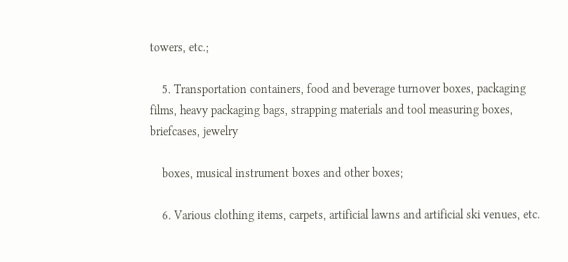towers, etc.;

    5. Transportation containers, food and beverage turnover boxes, packaging films, heavy packaging bags, strapping materials and tool measuring boxes, briefcases, jewelry

    boxes, musical instrument boxes and other boxes;

    6. Various clothing items, carpets, artificial lawns and artificial ski venues, etc.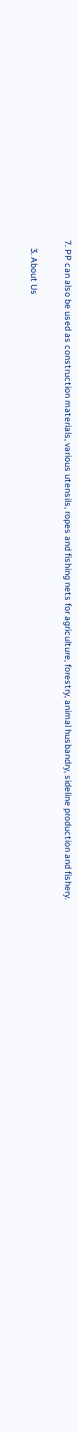7. PP can also be used as construction materials, various utensils, ropes and fishing nets for agriculture, forestry, animal husbandry, sideline production and fishery.

    3. About Us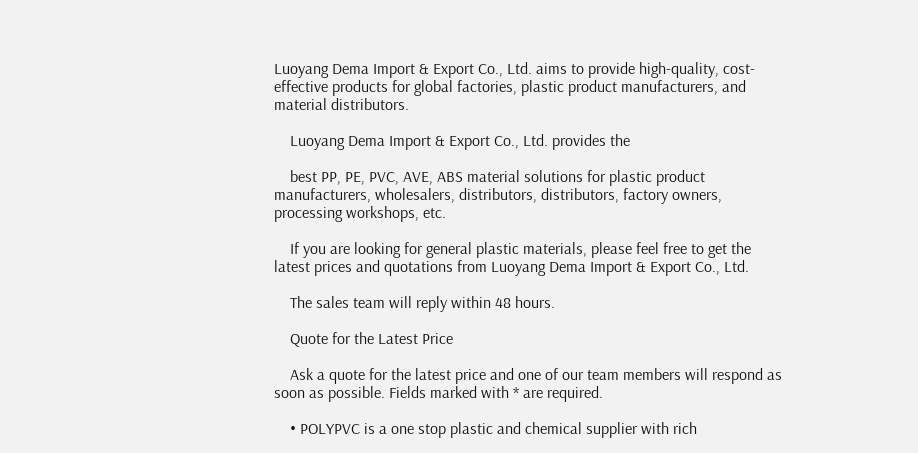Luoyang Dema Import & Export Co., Ltd. aims to provide high-quality, cost-effective products for global factories, plastic product manufacturers, and material distributors.

    Luoyang Dema Import & Export Co., Ltd. provides the

    best PP, PE, PVC, AVE, ABS material solutions for plastic product manufacturers, wholesalers, distributors, distributors, factory owners, processing workshops, etc.

    If you are looking for general plastic materials, please feel free to get the latest prices and quotations from Luoyang Dema Import & Export Co., Ltd.

    The sales team will reply within 48 hours.

    Quote for the Latest Price

    Ask a quote for the latest price and one of our team members will respond as soon as possible. Fields marked with * are required.

    • POLYPVC is a one stop plastic and chemical supplier with rich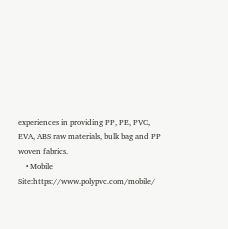experiences in providing PP, PE, PVC, EVA, ABS raw materials, bulk bag and PP woven fabrics.
    • Mobile Site:https://www.polypvc.com/mobile/